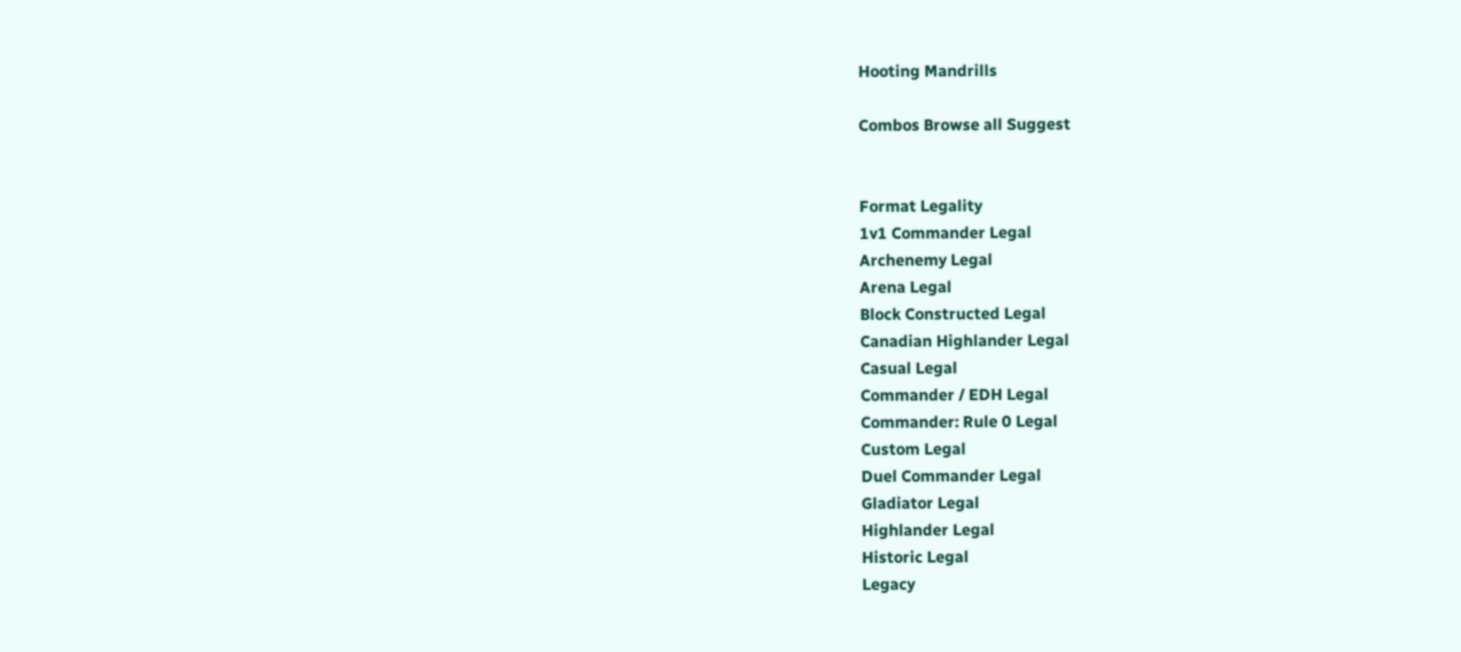Hooting Mandrills

Combos Browse all Suggest


Format Legality
1v1 Commander Legal
Archenemy Legal
Arena Legal
Block Constructed Legal
Canadian Highlander Legal
Casual Legal
Commander / EDH Legal
Commander: Rule 0 Legal
Custom Legal
Duel Commander Legal
Gladiator Legal
Highlander Legal
Historic Legal
Legacy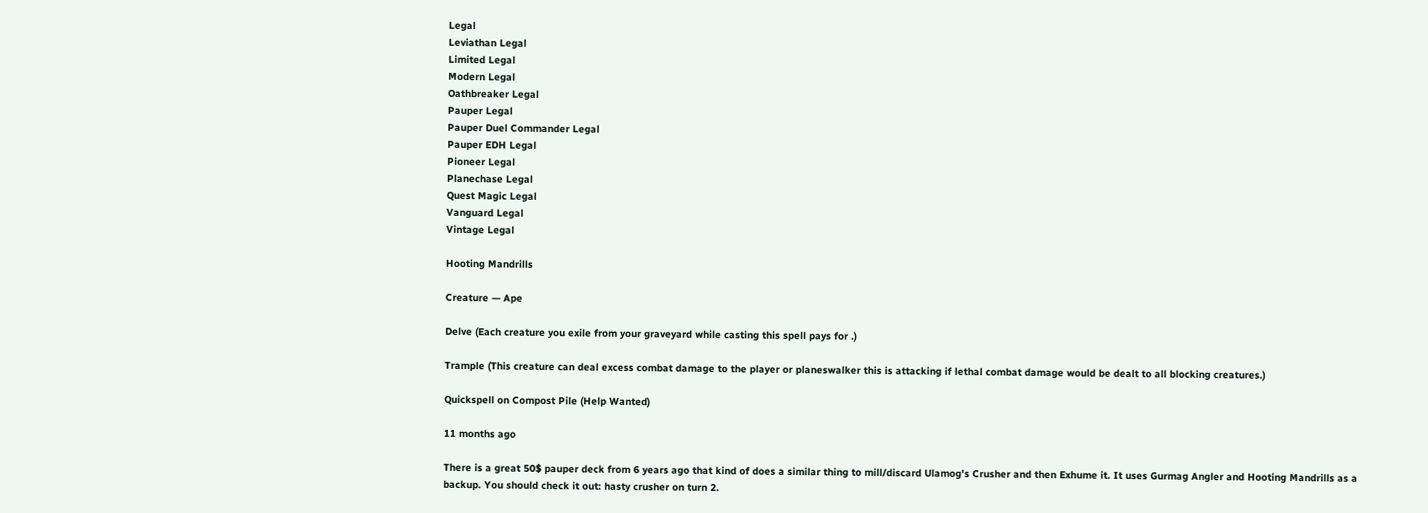Legal
Leviathan Legal
Limited Legal
Modern Legal
Oathbreaker Legal
Pauper Legal
Pauper Duel Commander Legal
Pauper EDH Legal
Pioneer Legal
Planechase Legal
Quest Magic Legal
Vanguard Legal
Vintage Legal

Hooting Mandrills

Creature — Ape

Delve (Each creature you exile from your graveyard while casting this spell pays for .)

Trample (This creature can deal excess combat damage to the player or planeswalker this is attacking if lethal combat damage would be dealt to all blocking creatures.)

Quickspell on Compost Pile (Help Wanted)

11 months ago

There is a great 50$ pauper deck from 6 years ago that kind of does a similar thing to mill/discard Ulamog's Crusher and then Exhume it. It uses Gurmag Angler and Hooting Mandrills as a backup. You should check it out: hasty crusher on turn 2.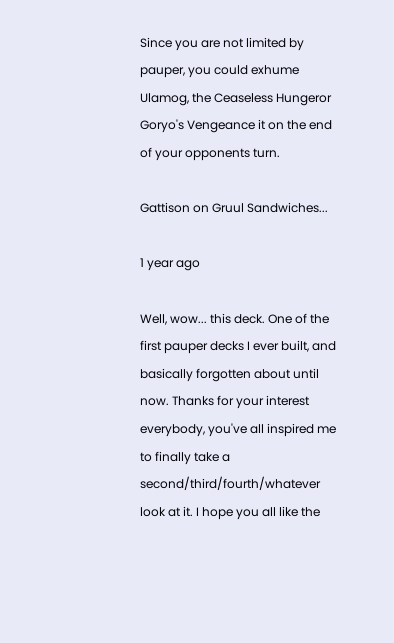Since you are not limited by pauper, you could exhume Ulamog, the Ceaseless Hungeror Goryo's Vengeance it on the end of your opponents turn.

Gattison on Gruul Sandwiches...

1 year ago

Well, wow... this deck. One of the first pauper decks I ever built, and basically forgotten about until now. Thanks for your interest everybody, you've all inspired me to finally take a second/third/fourth/whatever look at it. I hope you all like the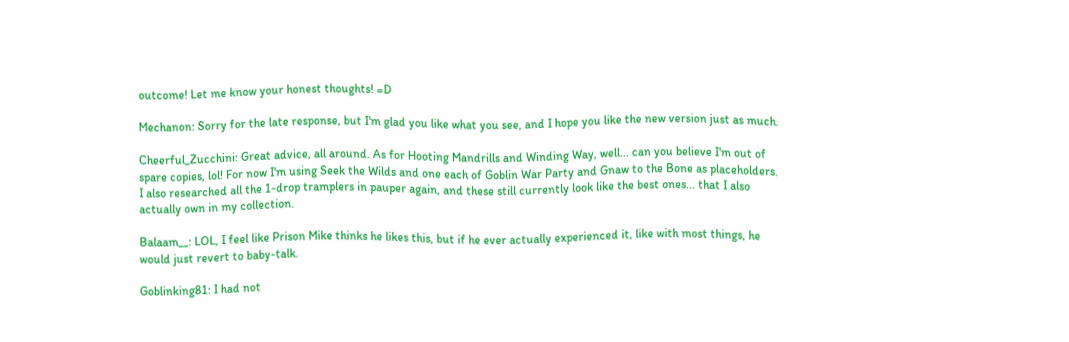outcome! Let me know your honest thoughts! =D

Mechanon: Sorry for the late response, but I'm glad you like what you see, and I hope you like the new version just as much.

Cheerful_Zucchini: Great advice, all around. As for Hooting Mandrills and Winding Way, well... can you believe I'm out of spare copies, lol! For now I'm using Seek the Wilds and one each of Goblin War Party and Gnaw to the Bone as placeholders. I also researched all the 1-drop tramplers in pauper again, and these still currently look like the best ones... that I also actually own in my collection.

Balaam__: LOL, I feel like Prison Mike thinks he likes this, but if he ever actually experienced it, like with most things, he would just revert to baby-talk.

Goblinking81: I had not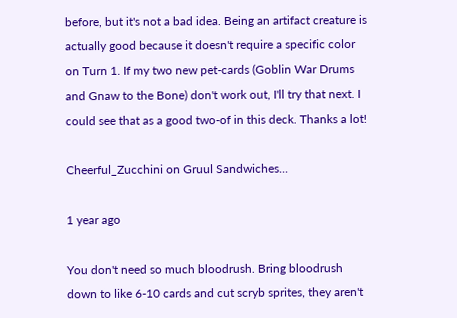before, but it's not a bad idea. Being an artifact creature is actually good because it doesn't require a specific color on Turn 1. If my two new pet-cards (Goblin War Drums and Gnaw to the Bone) don't work out, I'll try that next. I could see that as a good two-of in this deck. Thanks a lot!

Cheerful_Zucchini on Gruul Sandwiches...

1 year ago

You don't need so much bloodrush. Bring bloodrush down to like 6-10 cards and cut scryb sprites, they aren't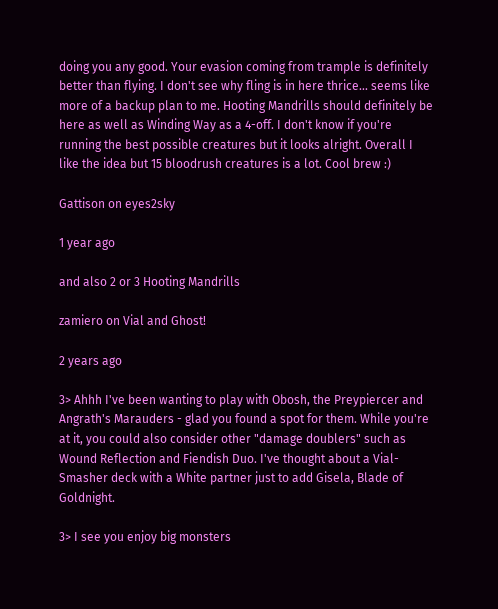doing you any good. Your evasion coming from trample is definitely better than flying. I don't see why fling is in here thrice... seems like more of a backup plan to me. Hooting Mandrills should definitely be here as well as Winding Way as a 4-off. I don't know if you're running the best possible creatures but it looks alright. Overall I like the idea but 15 bloodrush creatures is a lot. Cool brew :)

Gattison on eyes2sky

1 year ago

and also 2 or 3 Hooting Mandrills

zamiero on Vial and Ghost!

2 years ago

3> Ahhh I've been wanting to play with Obosh, the Preypiercer and Angrath's Marauders - glad you found a spot for them. While you're at it, you could also consider other "damage doublers" such as Wound Reflection and Fiendish Duo. I've thought about a Vial-Smasher deck with a White partner just to add Gisela, Blade of Goldnight.

3> I see you enjoy big monsters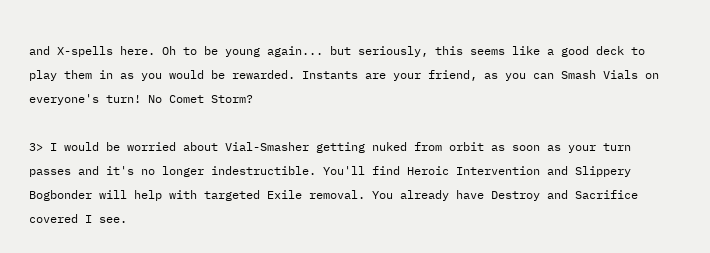and X-spells here. Oh to be young again... but seriously, this seems like a good deck to play them in as you would be rewarded. Instants are your friend, as you can Smash Vials on everyone's turn! No Comet Storm?

3> I would be worried about Vial-Smasher getting nuked from orbit as soon as your turn passes and it's no longer indestructible. You'll find Heroic Intervention and Slippery Bogbonder will help with targeted Exile removal. You already have Destroy and Sacrifice covered I see.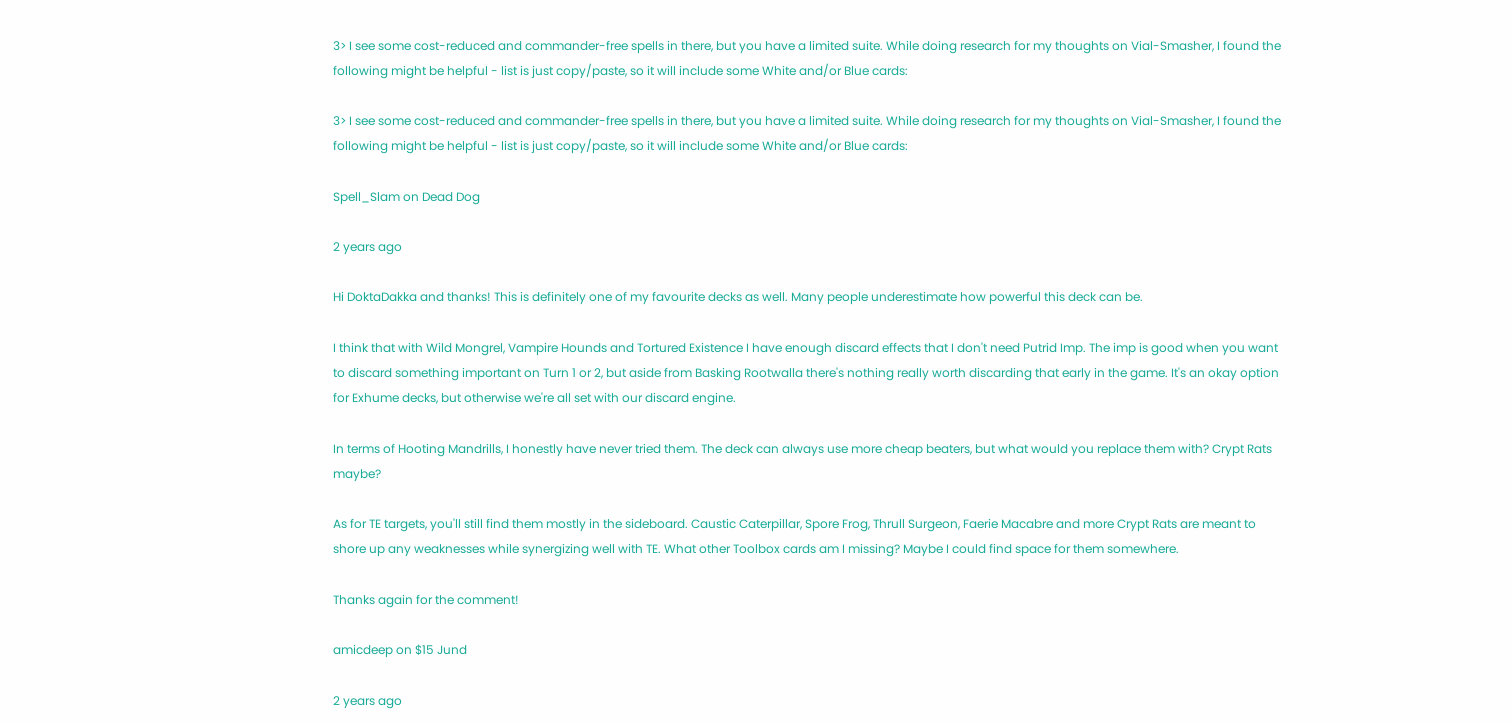3> I see some cost-reduced and commander-free spells in there, but you have a limited suite. While doing research for my thoughts on Vial-Smasher, I found the following might be helpful - list is just copy/paste, so it will include some White and/or Blue cards:

3> I see some cost-reduced and commander-free spells in there, but you have a limited suite. While doing research for my thoughts on Vial-Smasher, I found the following might be helpful - list is just copy/paste, so it will include some White and/or Blue cards:

Spell_Slam on Dead Dog

2 years ago

Hi DoktaDakka and thanks! This is definitely one of my favourite decks as well. Many people underestimate how powerful this deck can be.

I think that with Wild Mongrel, Vampire Hounds and Tortured Existence I have enough discard effects that I don't need Putrid Imp. The imp is good when you want to discard something important on Turn 1 or 2, but aside from Basking Rootwalla there's nothing really worth discarding that early in the game. It's an okay option for Exhume decks, but otherwise we're all set with our discard engine.

In terms of Hooting Mandrills, I honestly have never tried them. The deck can always use more cheap beaters, but what would you replace them with? Crypt Rats maybe?

As for TE targets, you'll still find them mostly in the sideboard. Caustic Caterpillar, Spore Frog, Thrull Surgeon, Faerie Macabre and more Crypt Rats are meant to shore up any weaknesses while synergizing well with TE. What other Toolbox cards am I missing? Maybe I could find space for them somewhere.

Thanks again for the comment!

amicdeep on $15 Jund

2 years ago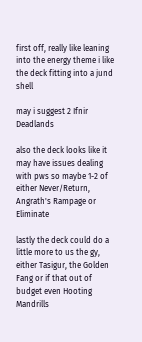first off, really like leaning into the energy theme i like the deck fitting into a jund shell

may i suggest 2 Ifnir Deadlands

also the deck looks like it may have issues dealing with pws so maybe 1-2 of either Never/Return, Angrath's Rampage or Eliminate

lastly the deck could do a little more to us the gy, either Tasigur, the Golden Fang or if that out of budget even Hooting Mandrills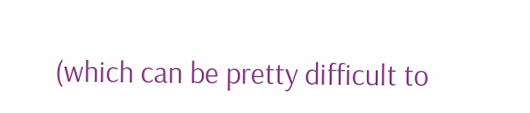(which can be pretty difficult to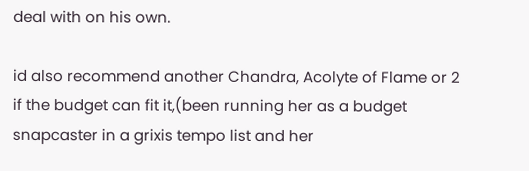deal with on his own.

id also recommend another Chandra, Acolyte of Flame or 2 if the budget can fit it,(been running her as a budget snapcaster in a grixis tempo list and her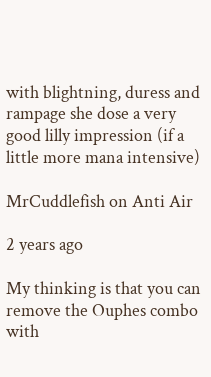with blightning, duress and rampage she dose a very good lilly impression (if a little more mana intensive)

MrCuddlefish on Anti Air

2 years ago

My thinking is that you can remove the Ouphes combo with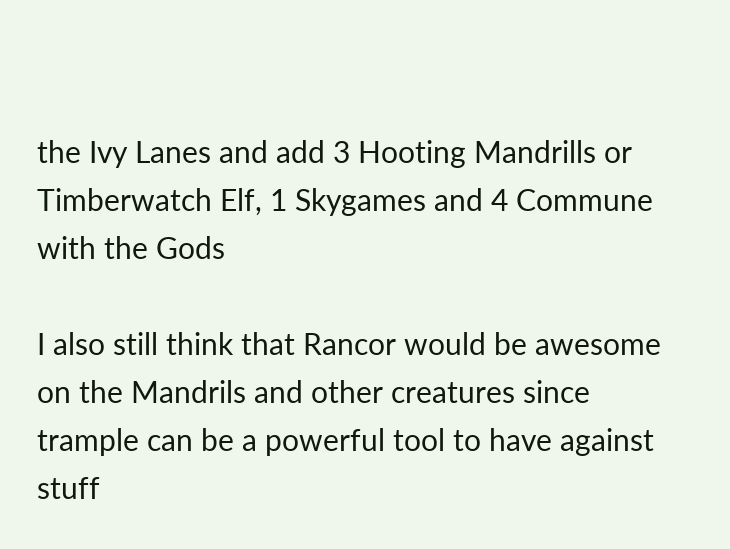the Ivy Lanes and add 3 Hooting Mandrills or Timberwatch Elf, 1 Skygames and 4 Commune with the Gods

I also still think that Rancor would be awesome on the Mandrils and other creatures since trample can be a powerful tool to have against stuff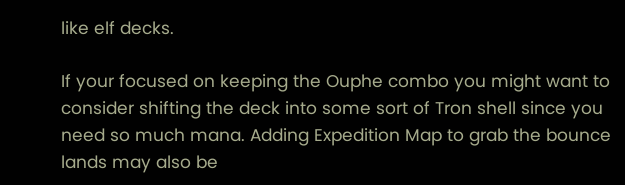like elf decks.

If your focused on keeping the Ouphe combo you might want to consider shifting the deck into some sort of Tron shell since you need so much mana. Adding Expedition Map to grab the bounce lands may also be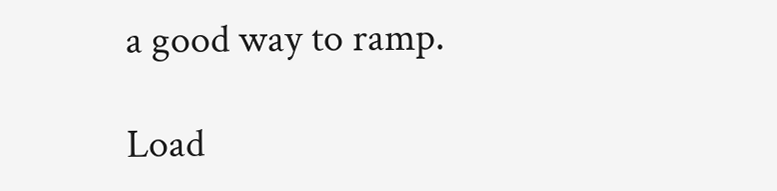a good way to ramp.

Load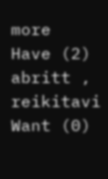more
Have (2) abritt , reikitavi
Want (0)